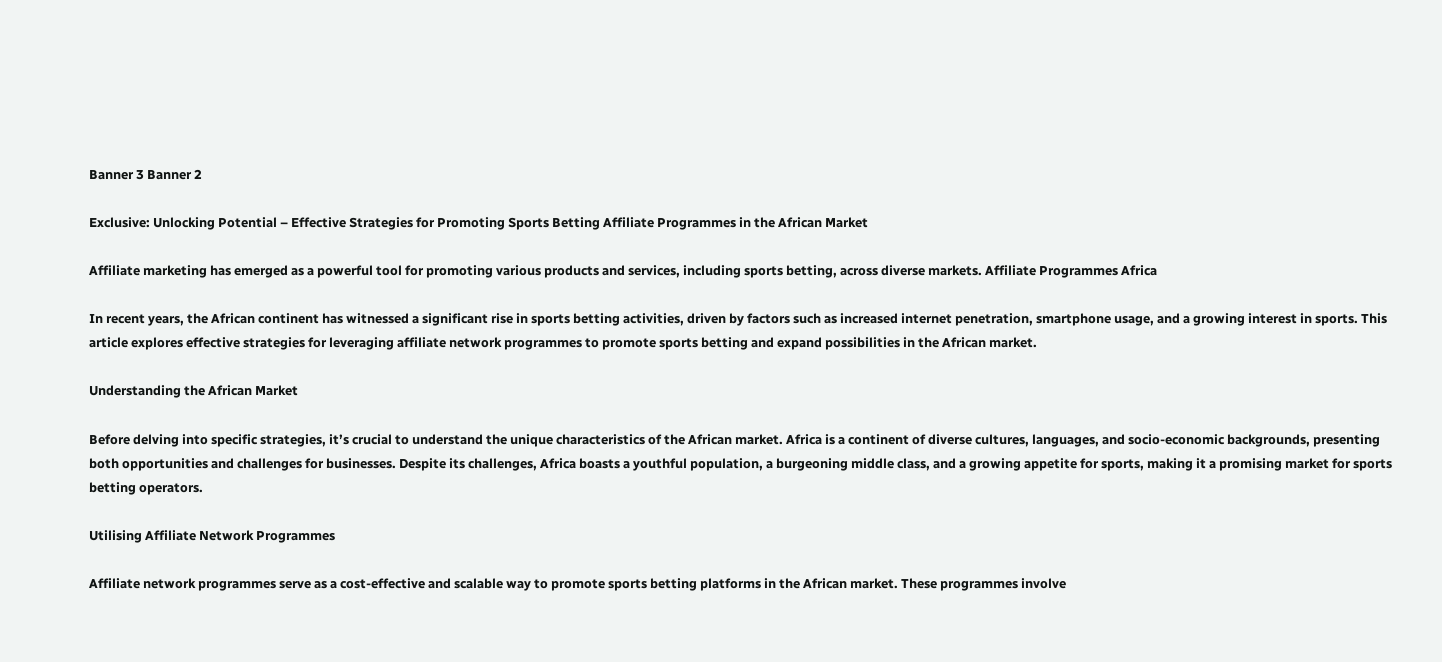Banner 3 Banner 2

Exclusive: Unlocking Potential – Effective Strategies for Promoting Sports Betting Affiliate Programmes in the African Market

Affiliate marketing has emerged as a powerful tool for promoting various products and services, including sports betting, across diverse markets. Affiliate Programmes Africa

In recent years, the African continent has witnessed a significant rise in sports betting activities, driven by factors such as increased internet penetration, smartphone usage, and a growing interest in sports. This article explores effective strategies for leveraging affiliate network programmes to promote sports betting and expand possibilities in the African market.

Understanding the African Market

Before delving into specific strategies, it’s crucial to understand the unique characteristics of the African market. Africa is a continent of diverse cultures, languages, and socio-economic backgrounds, presenting both opportunities and challenges for businesses. Despite its challenges, Africa boasts a youthful population, a burgeoning middle class, and a growing appetite for sports, making it a promising market for sports betting operators.

Utilising Affiliate Network Programmes

Affiliate network programmes serve as a cost-effective and scalable way to promote sports betting platforms in the African market. These programmes involve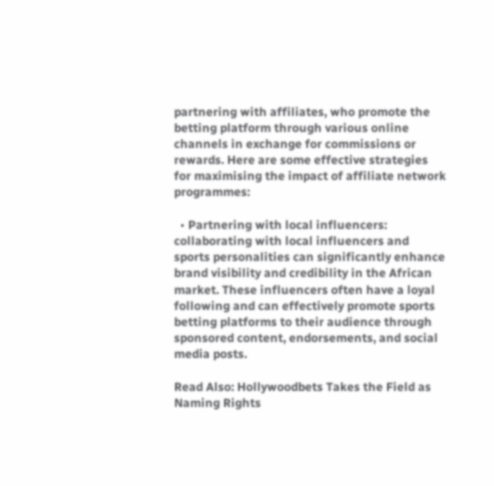partnering with affiliates, who promote the betting platform through various online channels in exchange for commissions or rewards. Here are some effective strategies for maximising the impact of affiliate network programmes:

  • Partnering with local influencers: collaborating with local influencers and sports personalities can significantly enhance brand visibility and credibility in the African market. These influencers often have a loyal following and can effectively promote sports betting platforms to their audience through sponsored content, endorsements, and social media posts.

Read Also: Hollywoodbets Takes the Field as Naming Rights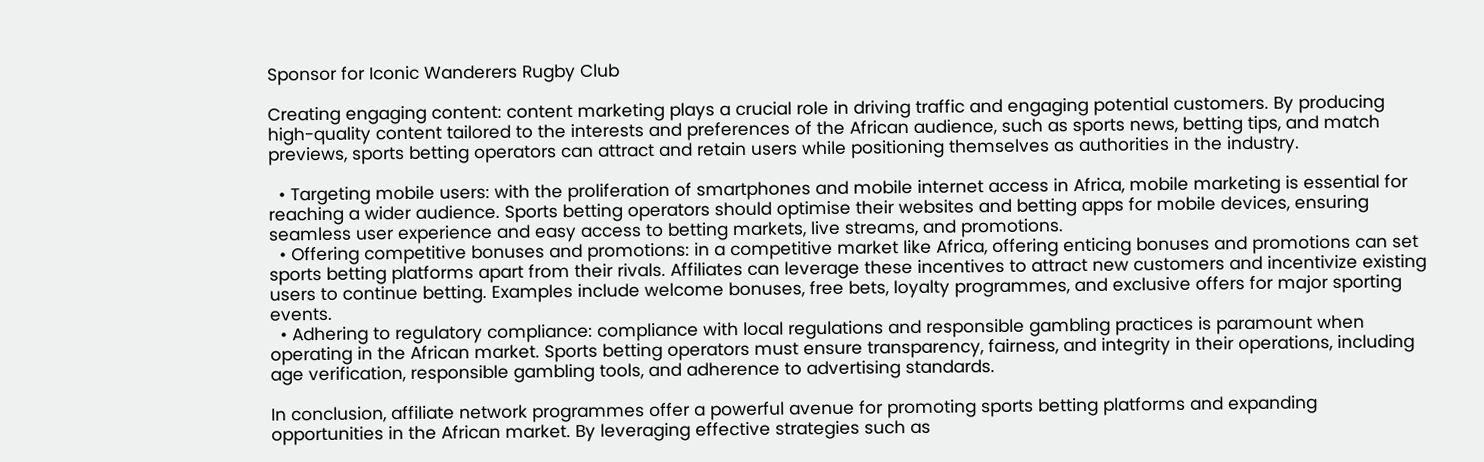Sponsor for Iconic Wanderers Rugby Club

Creating engaging content: content marketing plays a crucial role in driving traffic and engaging potential customers. By producing high-quality content tailored to the interests and preferences of the African audience, such as sports news, betting tips, and match previews, sports betting operators can attract and retain users while positioning themselves as authorities in the industry.

  • Targeting mobile users: with the proliferation of smartphones and mobile internet access in Africa, mobile marketing is essential for reaching a wider audience. Sports betting operators should optimise their websites and betting apps for mobile devices, ensuring seamless user experience and easy access to betting markets, live streams, and promotions.
  • Offering competitive bonuses and promotions: in a competitive market like Africa, offering enticing bonuses and promotions can set sports betting platforms apart from their rivals. Affiliates can leverage these incentives to attract new customers and incentivize existing users to continue betting. Examples include welcome bonuses, free bets, loyalty programmes, and exclusive offers for major sporting events.
  • Adhering to regulatory compliance: compliance with local regulations and responsible gambling practices is paramount when operating in the African market. Sports betting operators must ensure transparency, fairness, and integrity in their operations, including age verification, responsible gambling tools, and adherence to advertising standards.

In conclusion, affiliate network programmes offer a powerful avenue for promoting sports betting platforms and expanding opportunities in the African market. By leveraging effective strategies such as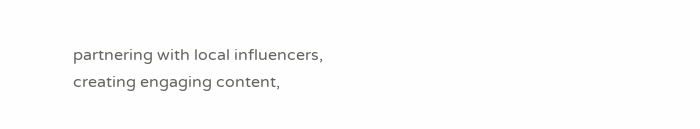partnering with local influencers, creating engaging content,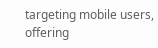targeting mobile users, offering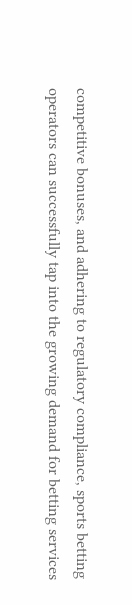competitive bonuses, and adhering to regulatory compliance, sports betting operators can successfully tap into the growing demand for betting services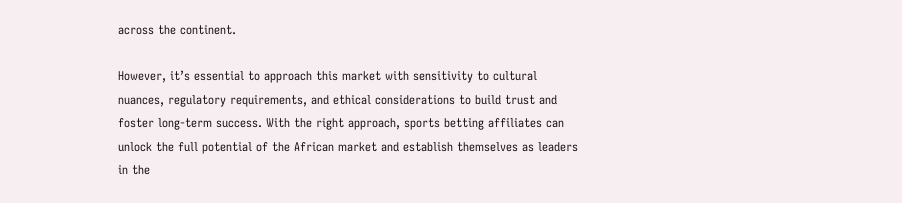across the continent.

However, it’s essential to approach this market with sensitivity to cultural nuances, regulatory requirements, and ethical considerations to build trust and foster long-term success. With the right approach, sports betting affiliates can unlock the full potential of the African market and establish themselves as leaders in the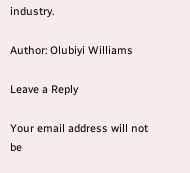industry.

Author: Olubiyi Williams

Leave a Reply

Your email address will not be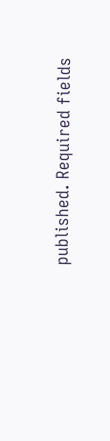published. Required fields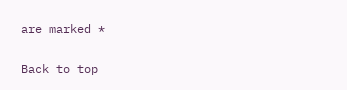are marked *

Back to top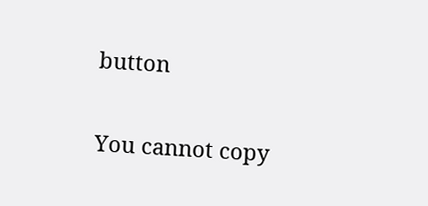button

You cannot copy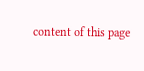content of this page